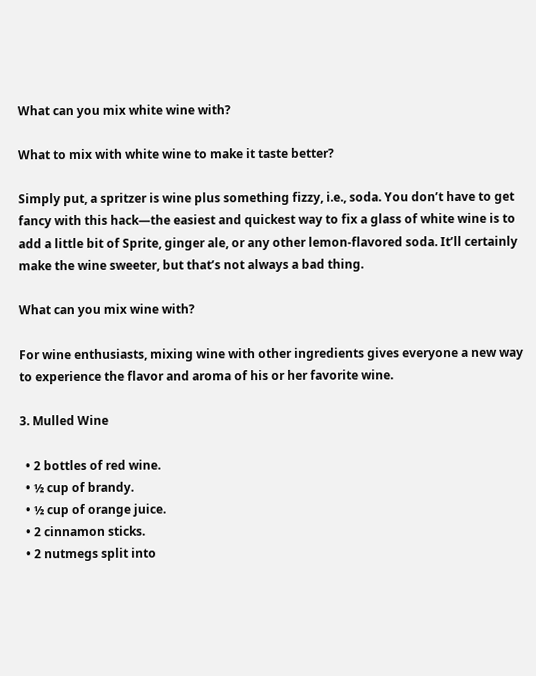What can you mix white wine with?

What to mix with white wine to make it taste better?

Simply put, a spritzer is wine plus something fizzy, i.e., soda. You don’t have to get fancy with this hack—the easiest and quickest way to fix a glass of white wine is to add a little bit of Sprite, ginger ale, or any other lemon-flavored soda. It’ll certainly make the wine sweeter, but that’s not always a bad thing.

What can you mix wine with?

For wine enthusiasts, mixing wine with other ingredients gives everyone a new way to experience the flavor and aroma of his or her favorite wine.

3. Mulled Wine

  • 2 bottles of red wine.
  • ½ cup of brandy.
  • ½ cup of orange juice.
  • 2 cinnamon sticks.
  • 2 nutmegs split into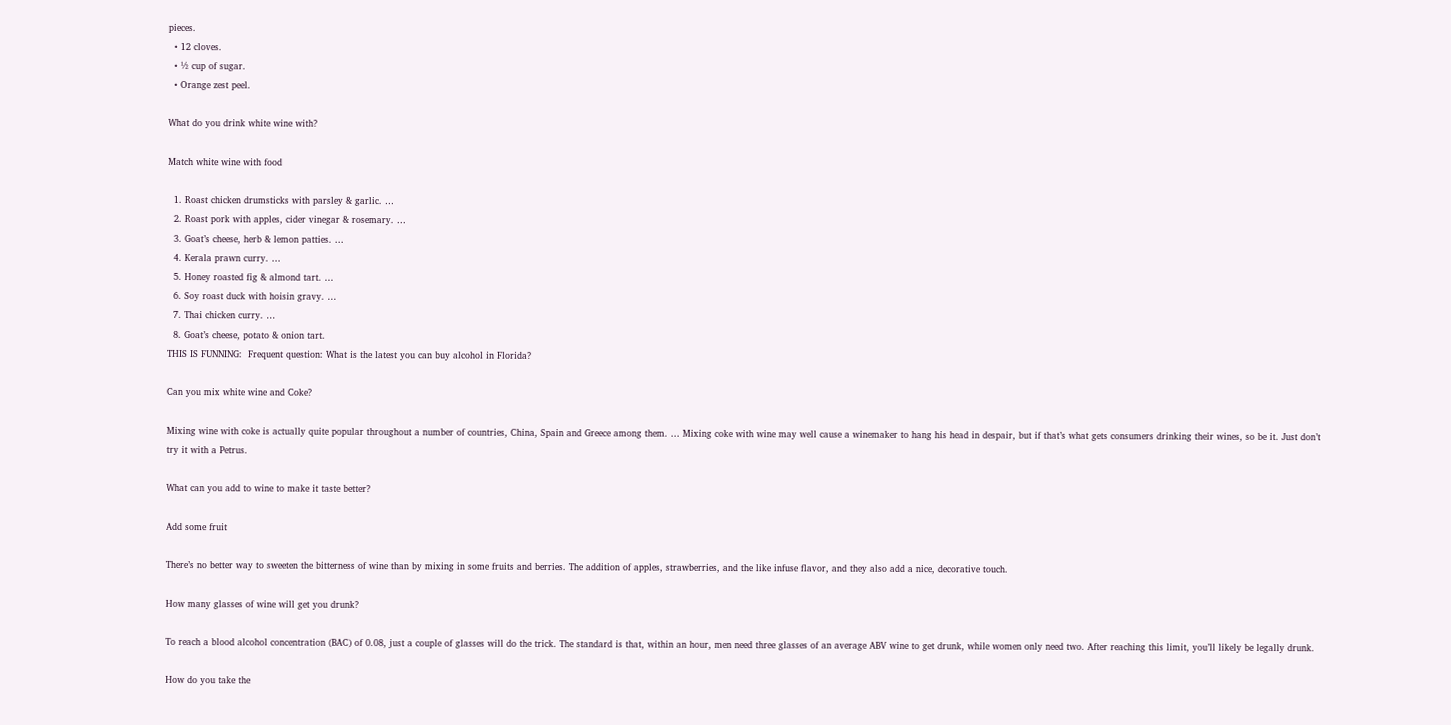pieces.
  • 12 cloves.
  • ½ cup of sugar.
  • Orange zest peel.

What do you drink white wine with?

Match white wine with food

  1. Roast chicken drumsticks with parsley & garlic. …
  2. Roast pork with apples, cider vinegar & rosemary. …
  3. Goat’s cheese, herb & lemon patties. …
  4. Kerala prawn curry. …
  5. Honey roasted fig & almond tart. …
  6. Soy roast duck with hoisin gravy. …
  7. Thai chicken curry. …
  8. Goat’s cheese, potato & onion tart.
THIS IS FUNNING:  Frequent question: What is the latest you can buy alcohol in Florida?

Can you mix white wine and Coke?

Mixing wine with coke is actually quite popular throughout a number of countries, China, Spain and Greece among them. … Mixing coke with wine may well cause a winemaker to hang his head in despair, but if that’s what gets consumers drinking their wines, so be it. Just don’t try it with a Petrus.

What can you add to wine to make it taste better?

Add some fruit

There’s no better way to sweeten the bitterness of wine than by mixing in some fruits and berries. The addition of apples, strawberries, and the like infuse flavor, and they also add a nice, decorative touch.

How many glasses of wine will get you drunk?

To reach a blood alcohol concentration (BAC) of 0.08, just a couple of glasses will do the trick. The standard is that, within an hour, men need three glasses of an average ABV wine to get drunk, while women only need two. After reaching this limit, you’ll likely be legally drunk.

How do you take the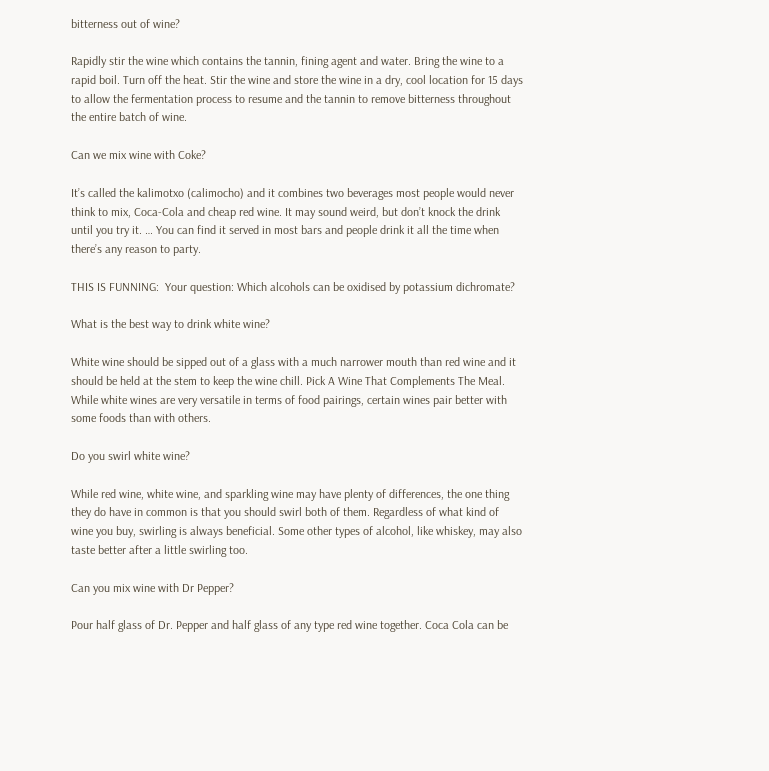bitterness out of wine?

Rapidly stir the wine which contains the tannin, fining agent and water. Bring the wine to a rapid boil. Turn off the heat. Stir the wine and store the wine in a dry, cool location for 15 days to allow the fermentation process to resume and the tannin to remove bitterness throughout the entire batch of wine.

Can we mix wine with Coke?

It’s called the kalimotxo (calimocho) and it combines two beverages most people would never think to mix, Coca-Cola and cheap red wine. It may sound weird, but don’t knock the drink until you try it. … You can find it served in most bars and people drink it all the time when there’s any reason to party.

THIS IS FUNNING:  Your question: Which alcohols can be oxidised by potassium dichromate?

What is the best way to drink white wine?

White wine should be sipped out of a glass with a much narrower mouth than red wine and it should be held at the stem to keep the wine chill. Pick A Wine That Complements The Meal. While white wines are very versatile in terms of food pairings, certain wines pair better with some foods than with others.

Do you swirl white wine?

While red wine, white wine, and sparkling wine may have plenty of differences, the one thing they do have in common is that you should swirl both of them. Regardless of what kind of wine you buy, swirling is always beneficial. Some other types of alcohol, like whiskey, may also taste better after a little swirling too.

Can you mix wine with Dr Pepper?

Pour half glass of Dr. Pepper and half glass of any type red wine together. Coca Cola can be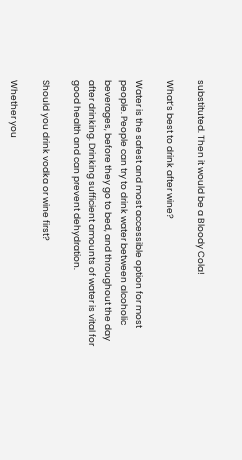substituted. Then it would be a Bloody Cola!

What’s best to drink after wine?

Water is the safest and most accessible option for most people. People can try to drink water between alcoholic beverages, before they go to bed, and throughout the day after drinking. Drinking sufficient amounts of water is vital for good health and can prevent dehydration.

Should you drink vodka or wine first?

Whether you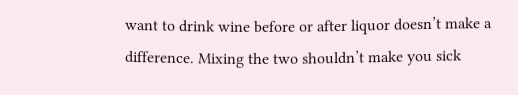want to drink wine before or after liquor doesn’t make a difference. Mixing the two shouldn’t make you sick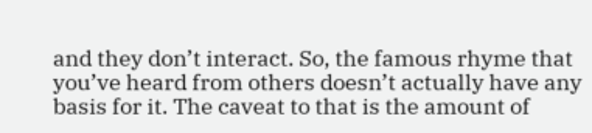and they don’t interact. So, the famous rhyme that you’ve heard from others doesn’t actually have any basis for it. The caveat to that is the amount of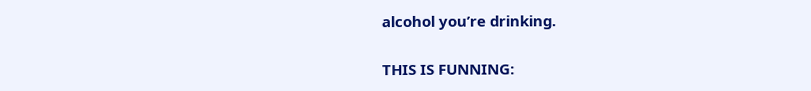alcohol you’re drinking.

THIS IS FUNNING: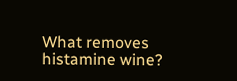What removes histamine wine?